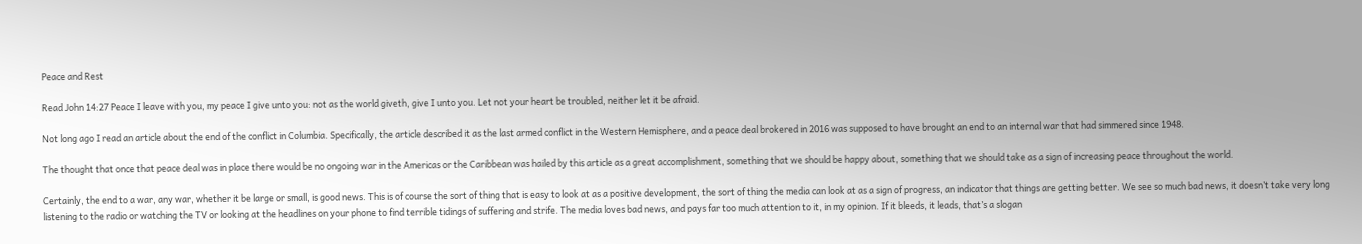Peace and Rest

Read John 14:27 Peace I leave with you, my peace I give unto you: not as the world giveth, give I unto you. Let not your heart be troubled, neither let it be afraid.

Not long ago I read an article about the end of the conflict in Columbia. Specifically, the article described it as the last armed conflict in the Western Hemisphere, and a peace deal brokered in 2016 was supposed to have brought an end to an internal war that had simmered since 1948.

The thought that once that peace deal was in place there would be no ongoing war in the Americas or the Caribbean was hailed by this article as a great accomplishment, something that we should be happy about, something that we should take as a sign of increasing peace throughout the world.

Certainly, the end to a war, any war, whether it be large or small, is good news. This is of course the sort of thing that is easy to look at as a positive development, the sort of thing the media can look at as a sign of progress, an indicator that things are getting better. We see so much bad news, it doesn’t take very long listening to the radio or watching the TV or looking at the headlines on your phone to find terrible tidings of suffering and strife. The media loves bad news, and pays far too much attention to it, in my opinion. If it bleeds, it leads, that’s a slogan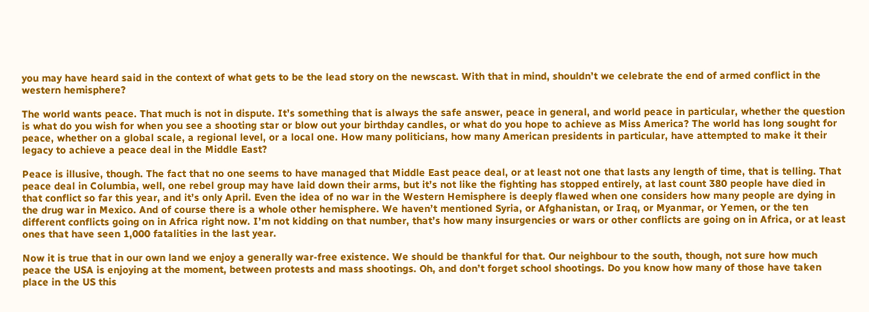you may have heard said in the context of what gets to be the lead story on the newscast. With that in mind, shouldn’t we celebrate the end of armed conflict in the western hemisphere?

The world wants peace. That much is not in dispute. It’s something that is always the safe answer, peace in general, and world peace in particular, whether the question is what do you wish for when you see a shooting star or blow out your birthday candles, or what do you hope to achieve as Miss America? The world has long sought for peace, whether on a global scale, a regional level, or a local one. How many politicians, how many American presidents in particular, have attempted to make it their legacy to achieve a peace deal in the Middle East?

Peace is illusive, though. The fact that no one seems to have managed that Middle East peace deal, or at least not one that lasts any length of time, that is telling. That peace deal in Columbia, well, one rebel group may have laid down their arms, but it’s not like the fighting has stopped entirely, at last count 380 people have died in that conflict so far this year, and it’s only April. Even the idea of no war in the Western Hemisphere is deeply flawed when one considers how many people are dying in the drug war in Mexico. And of course there is a whole other hemisphere. We haven’t mentioned Syria, or Afghanistan, or Iraq, or Myanmar, or Yemen, or the ten different conflicts going on in Africa right now. I’m not kidding on that number, that’s how many insurgencies or wars or other conflicts are going on in Africa, or at least ones that have seen 1,000 fatalities in the last year.

Now it is true that in our own land we enjoy a generally war-free existence. We should be thankful for that. Our neighbour to the south, though, not sure how much peace the USA is enjoying at the moment, between protests and mass shootings. Oh, and don’t forget school shootings. Do you know how many of those have taken place in the US this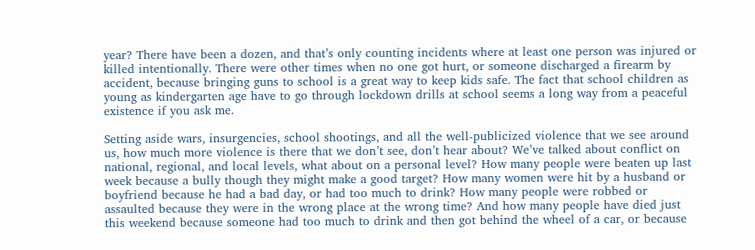year? There have been a dozen, and that’s only counting incidents where at least one person was injured or killed intentionally. There were other times when no one got hurt, or someone discharged a firearm by accident, because bringing guns to school is a great way to keep kids safe. The fact that school children as young as kindergarten age have to go through lockdown drills at school seems a long way from a peaceful existence if you ask me.

Setting aside wars, insurgencies, school shootings, and all the well-publicized violence that we see around us, how much more violence is there that we don’t see, don’t hear about? We’ve talked about conflict on national, regional, and local levels, what about on a personal level? How many people were beaten up last week because a bully though they might make a good target? How many women were hit by a husband or boyfriend because he had a bad day, or had too much to drink? How many people were robbed or assaulted because they were in the wrong place at the wrong time? And how many people have died just this weekend because someone had too much to drink and then got behind the wheel of a car, or because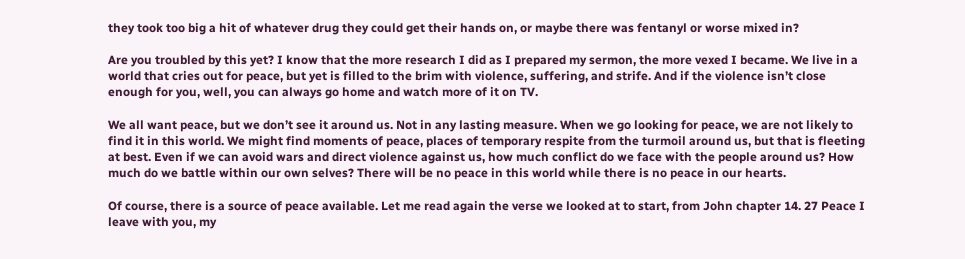they took too big a hit of whatever drug they could get their hands on, or maybe there was fentanyl or worse mixed in?

Are you troubled by this yet? I know that the more research I did as I prepared my sermon, the more vexed I became. We live in a world that cries out for peace, but yet is filled to the brim with violence, suffering, and strife. And if the violence isn’t close enough for you, well, you can always go home and watch more of it on TV.

We all want peace, but we don’t see it around us. Not in any lasting measure. When we go looking for peace, we are not likely to find it in this world. We might find moments of peace, places of temporary respite from the turmoil around us, but that is fleeting at best. Even if we can avoid wars and direct violence against us, how much conflict do we face with the people around us? How much do we battle within our own selves? There will be no peace in this world while there is no peace in our hearts.

Of course, there is a source of peace available. Let me read again the verse we looked at to start, from John chapter 14. 27 Peace I leave with you, my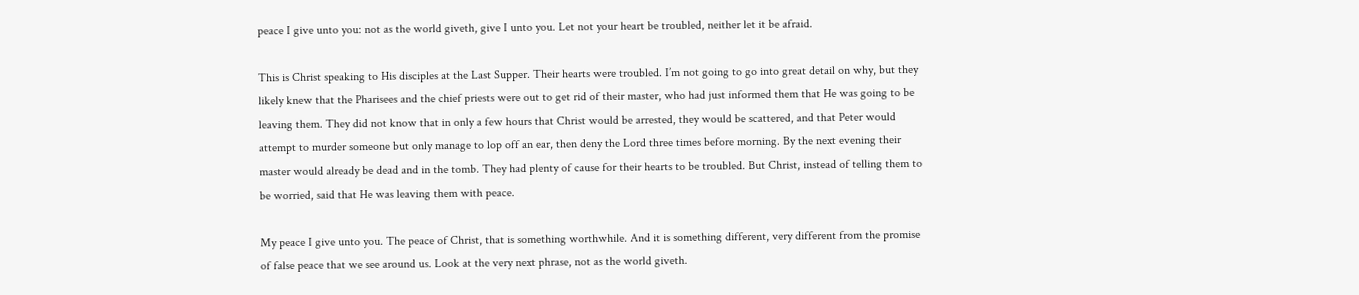peace I give unto you: not as the world giveth, give I unto you. Let not your heart be troubled, neither let it be afraid.

This is Christ speaking to His disciples at the Last Supper. Their hearts were troubled. I’m not going to go into great detail on why, but they likely knew that the Pharisees and the chief priests were out to get rid of their master, who had just informed them that He was going to be leaving them. They did not know that in only a few hours that Christ would be arrested, they would be scattered, and that Peter would attempt to murder someone but only manage to lop off an ear, then deny the Lord three times before morning. By the next evening their master would already be dead and in the tomb. They had plenty of cause for their hearts to be troubled. But Christ, instead of telling them to be worried, said that He was leaving them with peace.

My peace I give unto you. The peace of Christ, that is something worthwhile. And it is something different, very different from the promise of false peace that we see around us. Look at the very next phrase, not as the world giveth.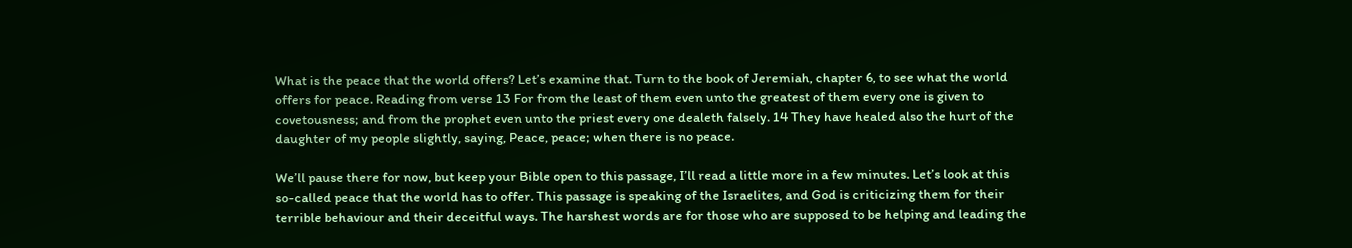What is the peace that the world offers? Let’s examine that. Turn to the book of Jeremiah, chapter 6, to see what the world offers for peace. Reading from verse 13 For from the least of them even unto the greatest of them every one is given to covetousness; and from the prophet even unto the priest every one dealeth falsely. 14 They have healed also the hurt of the daughter of my people slightly, saying, Peace, peace; when there is no peace.

We’ll pause there for now, but keep your Bible open to this passage, I’ll read a little more in a few minutes. Let’s look at this so-called peace that the world has to offer. This passage is speaking of the Israelites, and God is criticizing them for their terrible behaviour and their deceitful ways. The harshest words are for those who are supposed to be helping and leading the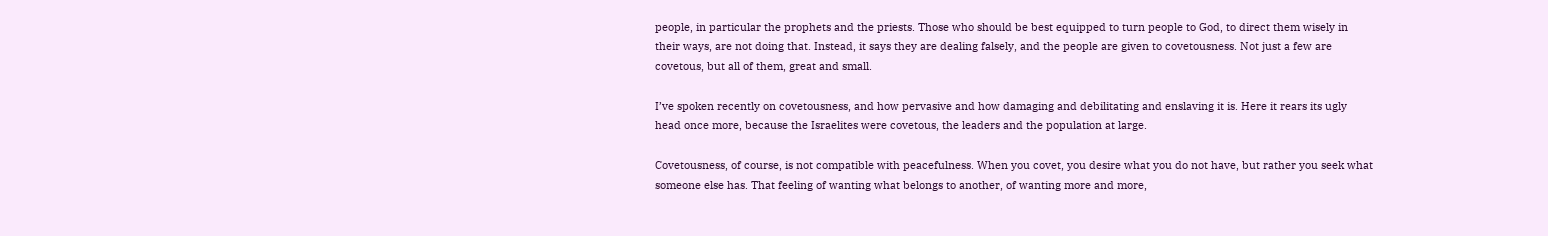people, in particular the prophets and the priests. Those who should be best equipped to turn people to God, to direct them wisely in their ways, are not doing that. Instead, it says they are dealing falsely, and the people are given to covetousness. Not just a few are covetous, but all of them, great and small.

I’ve spoken recently on covetousness, and how pervasive and how damaging and debilitating and enslaving it is. Here it rears its ugly head once more, because the Israelites were covetous, the leaders and the population at large.

Covetousness, of course, is not compatible with peacefulness. When you covet, you desire what you do not have, but rather you seek what someone else has. That feeling of wanting what belongs to another, of wanting more and more,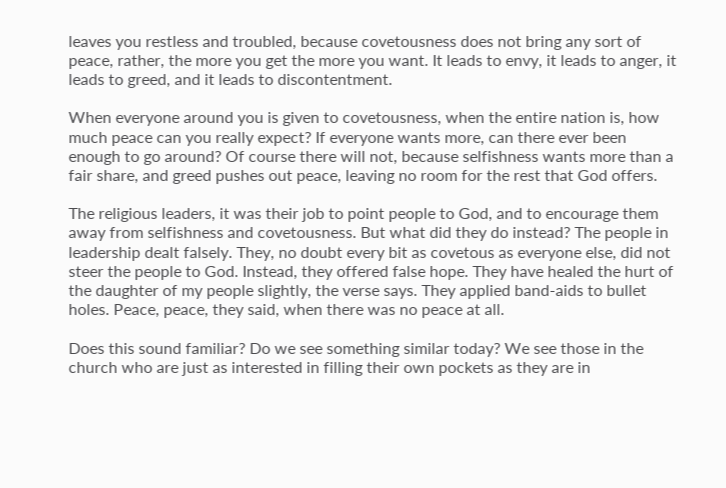leaves you restless and troubled, because covetousness does not bring any sort of peace, rather, the more you get the more you want. It leads to envy, it leads to anger, it leads to greed, and it leads to discontentment.

When everyone around you is given to covetousness, when the entire nation is, how much peace can you really expect? If everyone wants more, can there ever been enough to go around? Of course there will not, because selfishness wants more than a fair share, and greed pushes out peace, leaving no room for the rest that God offers.

The religious leaders, it was their job to point people to God, and to encourage them away from selfishness and covetousness. But what did they do instead? The people in leadership dealt falsely. They, no doubt every bit as covetous as everyone else, did not steer the people to God. Instead, they offered false hope. They have healed the hurt of the daughter of my people slightly, the verse says. They applied band-aids to bullet holes. Peace, peace, they said, when there was no peace at all.

Does this sound familiar? Do we see something similar today? We see those in the church who are just as interested in filling their own pockets as they are in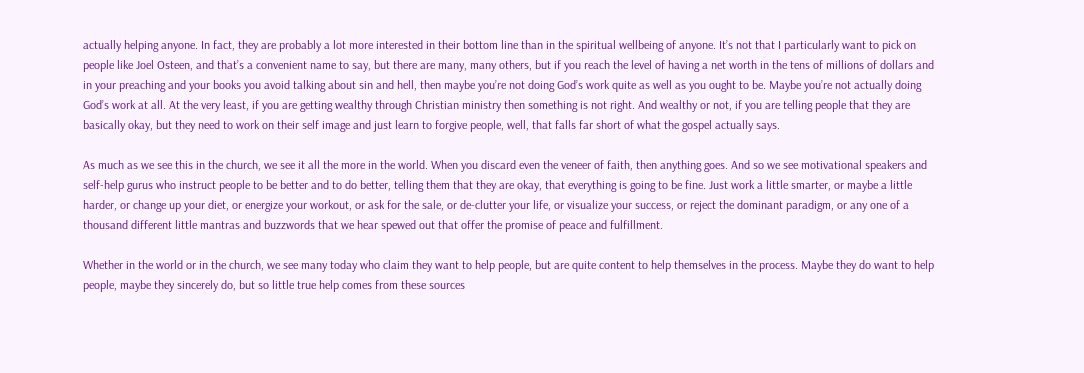actually helping anyone. In fact, they are probably a lot more interested in their bottom line than in the spiritual wellbeing of anyone. It’s not that I particularly want to pick on people like Joel Osteen, and that’s a convenient name to say, but there are many, many others, but if you reach the level of having a net worth in the tens of millions of dollars and in your preaching and your books you avoid talking about sin and hell, then maybe you’re not doing God’s work quite as well as you ought to be. Maybe you’re not actually doing God’s work at all. At the very least, if you are getting wealthy through Christian ministry then something is not right. And wealthy or not, if you are telling people that they are basically okay, but they need to work on their self image and just learn to forgive people, well, that falls far short of what the gospel actually says.

As much as we see this in the church, we see it all the more in the world. When you discard even the veneer of faith, then anything goes. And so we see motivational speakers and self-help gurus who instruct people to be better and to do better, telling them that they are okay, that everything is going to be fine. Just work a little smarter, or maybe a little harder, or change up your diet, or energize your workout, or ask for the sale, or de-clutter your life, or visualize your success, or reject the dominant paradigm, or any one of a thousand different little mantras and buzzwords that we hear spewed out that offer the promise of peace and fulfillment.

Whether in the world or in the church, we see many today who claim they want to help people, but are quite content to help themselves in the process. Maybe they do want to help people, maybe they sincerely do, but so little true help comes from these sources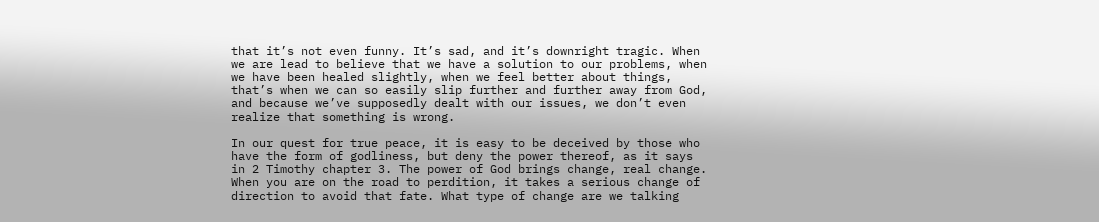that it’s not even funny. It’s sad, and it’s downright tragic. When we are lead to believe that we have a solution to our problems, when we have been healed slightly, when we feel better about things, that’s when we can so easily slip further and further away from God, and because we’ve supposedly dealt with our issues, we don’t even realize that something is wrong.

In our quest for true peace, it is easy to be deceived by those who have the form of godliness, but deny the power thereof, as it says in 2 Timothy chapter 3. The power of God brings change, real change. When you are on the road to perdition, it takes a serious change of direction to avoid that fate. What type of change are we talking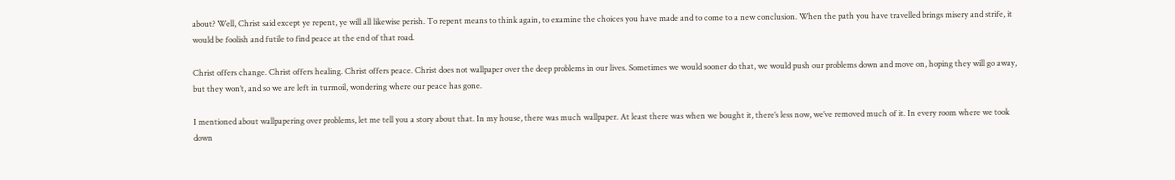about? Well, Christ said except ye repent, ye will all likewise perish. To repent means to think again, to examine the choices you have made and to come to a new conclusion. When the path you have travelled brings misery and strife, it would be foolish and futile to find peace at the end of that road.

Christ offers change. Christ offers healing. Christ offers peace. Christ does not wallpaper over the deep problems in our lives. Sometimes we would sooner do that, we would push our problems down and move on, hoping they will go away, but they won’t, and so we are left in turmoil, wondering where our peace has gone.

I mentioned about wallpapering over problems, let me tell you a story about that. In my house, there was much wallpaper. At least there was when we bought it, there’s less now, we’ve removed much of it. In every room where we took down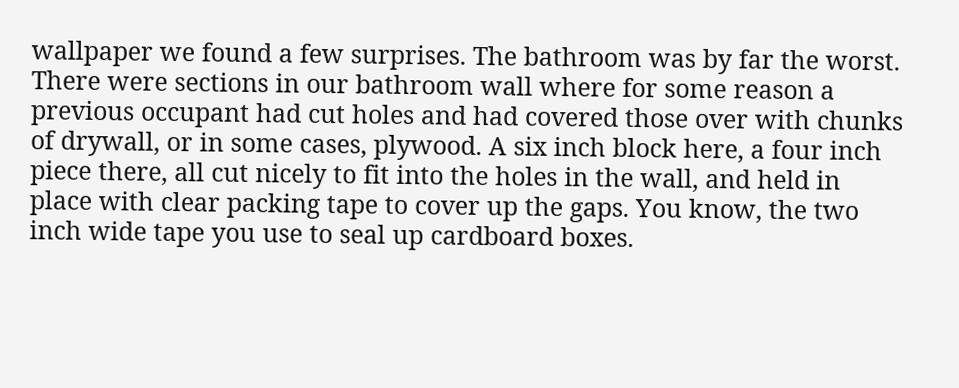wallpaper we found a few surprises. The bathroom was by far the worst. There were sections in our bathroom wall where for some reason a previous occupant had cut holes and had covered those over with chunks of drywall, or in some cases, plywood. A six inch block here, a four inch piece there, all cut nicely to fit into the holes in the wall, and held in place with clear packing tape to cover up the gaps. You know, the two inch wide tape you use to seal up cardboard boxes.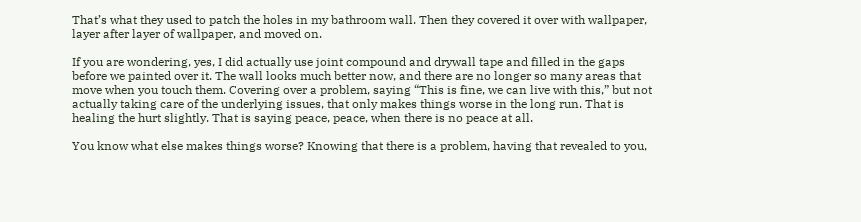That’s what they used to patch the holes in my bathroom wall. Then they covered it over with wallpaper, layer after layer of wallpaper, and moved on.

If you are wondering, yes, I did actually use joint compound and drywall tape and filled in the gaps before we painted over it. The wall looks much better now, and there are no longer so many areas that move when you touch them. Covering over a problem, saying “This is fine, we can live with this,” but not actually taking care of the underlying issues, that only makes things worse in the long run. That is healing the hurt slightly. That is saying peace, peace, when there is no peace at all.

You know what else makes things worse? Knowing that there is a problem, having that revealed to you,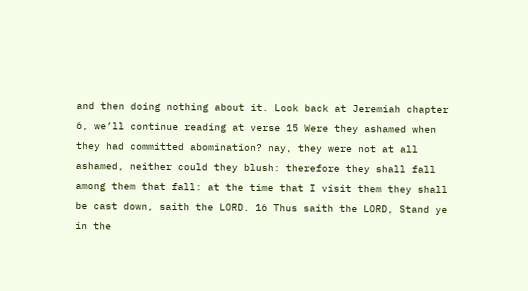and then doing nothing about it. Look back at Jeremiah chapter 6, we’ll continue reading at verse 15 Were they ashamed when they had committed abomination? nay, they were not at all ashamed, neither could they blush: therefore they shall fall among them that fall: at the time that I visit them they shall be cast down, saith the LORD. 16 Thus saith the LORD, Stand ye in the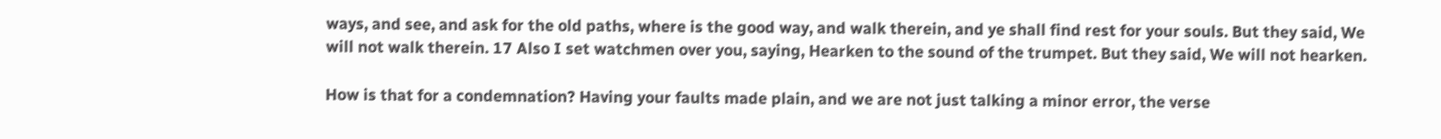ways, and see, and ask for the old paths, where is the good way, and walk therein, and ye shall find rest for your souls. But they said, We will not walk therein. 17 Also I set watchmen over you, saying, Hearken to the sound of the trumpet. But they said, We will not hearken.

How is that for a condemnation? Having your faults made plain, and we are not just talking a minor error, the verse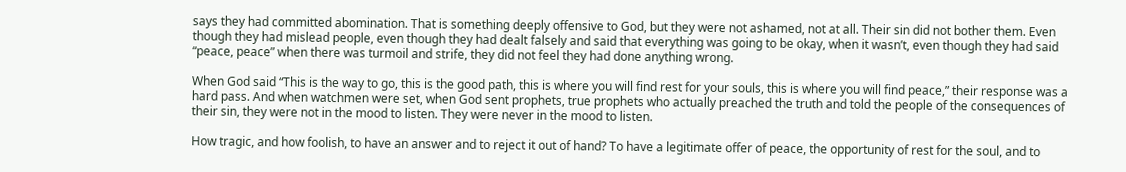says they had committed abomination. That is something deeply offensive to God, but they were not ashamed, not at all. Their sin did not bother them. Even though they had mislead people, even though they had dealt falsely and said that everything was going to be okay, when it wasn’t, even though they had said “peace, peace” when there was turmoil and strife, they did not feel they had done anything wrong.

When God said “This is the way to go, this is the good path, this is where you will find rest for your souls, this is where you will find peace,” their response was a hard pass. And when watchmen were set, when God sent prophets, true prophets who actually preached the truth and told the people of the consequences of their sin, they were not in the mood to listen. They were never in the mood to listen.

How tragic, and how foolish, to have an answer and to reject it out of hand? To have a legitimate offer of peace, the opportunity of rest for the soul, and to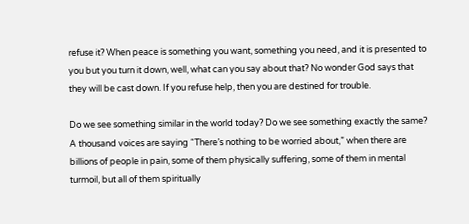refuse it? When peace is something you want, something you need, and it is presented to you but you turn it down, well, what can you say about that? No wonder God says that they will be cast down. If you refuse help, then you are destined for trouble.

Do we see something similar in the world today? Do we see something exactly the same? A thousand voices are saying “There’s nothing to be worried about,” when there are billions of people in pain, some of them physically suffering, some of them in mental turmoil, but all of them spiritually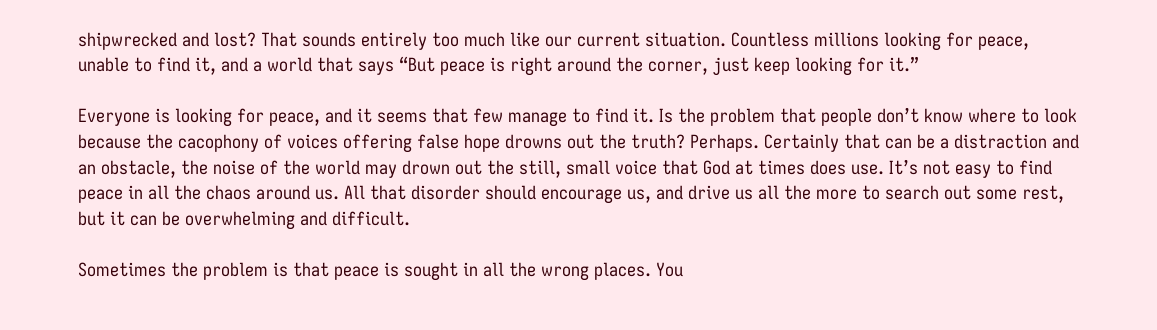shipwrecked and lost? That sounds entirely too much like our current situation. Countless millions looking for peace, unable to find it, and a world that says “But peace is right around the corner, just keep looking for it.”

Everyone is looking for peace, and it seems that few manage to find it. Is the problem that people don’t know where to look because the cacophony of voices offering false hope drowns out the truth? Perhaps. Certainly that can be a distraction and an obstacle, the noise of the world may drown out the still, small voice that God at times does use. It’s not easy to find peace in all the chaos around us. All that disorder should encourage us, and drive us all the more to search out some rest, but it can be overwhelming and difficult.

Sometimes the problem is that peace is sought in all the wrong places. You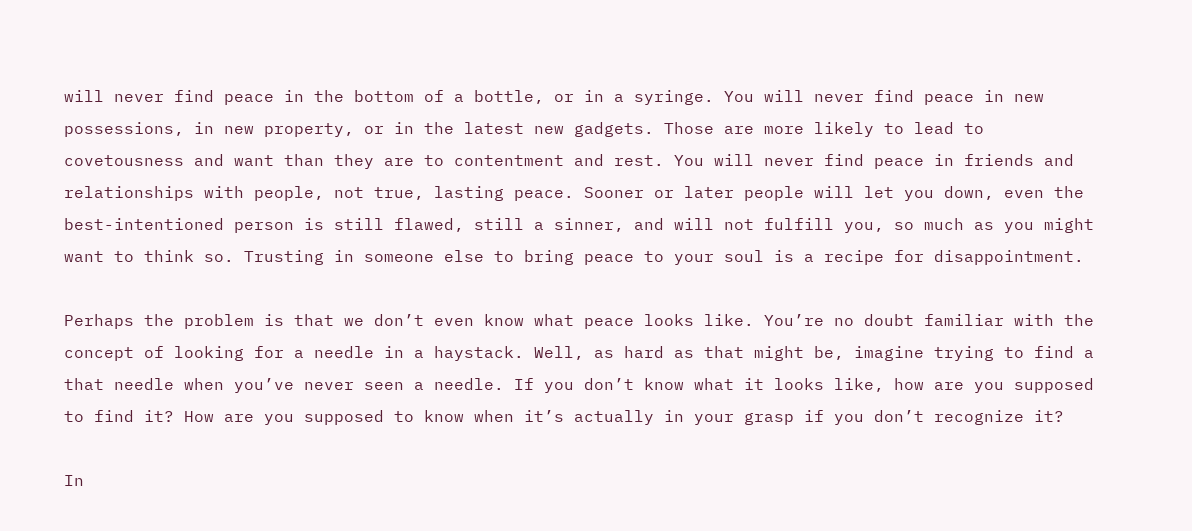will never find peace in the bottom of a bottle, or in a syringe. You will never find peace in new possessions, in new property, or in the latest new gadgets. Those are more likely to lead to covetousness and want than they are to contentment and rest. You will never find peace in friends and relationships with people, not true, lasting peace. Sooner or later people will let you down, even the best-intentioned person is still flawed, still a sinner, and will not fulfill you, so much as you might want to think so. Trusting in someone else to bring peace to your soul is a recipe for disappointment.

Perhaps the problem is that we don’t even know what peace looks like. You’re no doubt familiar with the concept of looking for a needle in a haystack. Well, as hard as that might be, imagine trying to find a that needle when you’ve never seen a needle. If you don’t know what it looks like, how are you supposed to find it? How are you supposed to know when it’s actually in your grasp if you don’t recognize it?

In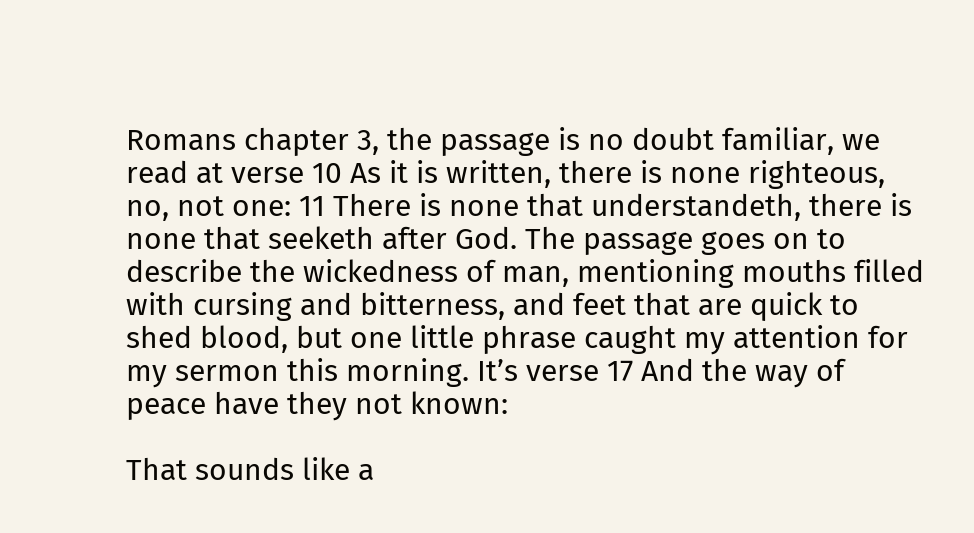Romans chapter 3, the passage is no doubt familiar, we read at verse 10 As it is written, there is none righteous, no, not one: 11 There is none that understandeth, there is none that seeketh after God. The passage goes on to describe the wickedness of man, mentioning mouths filled with cursing and bitterness, and feet that are quick to shed blood, but one little phrase caught my attention for my sermon this morning. It’s verse 17 And the way of peace have they not known:

That sounds like a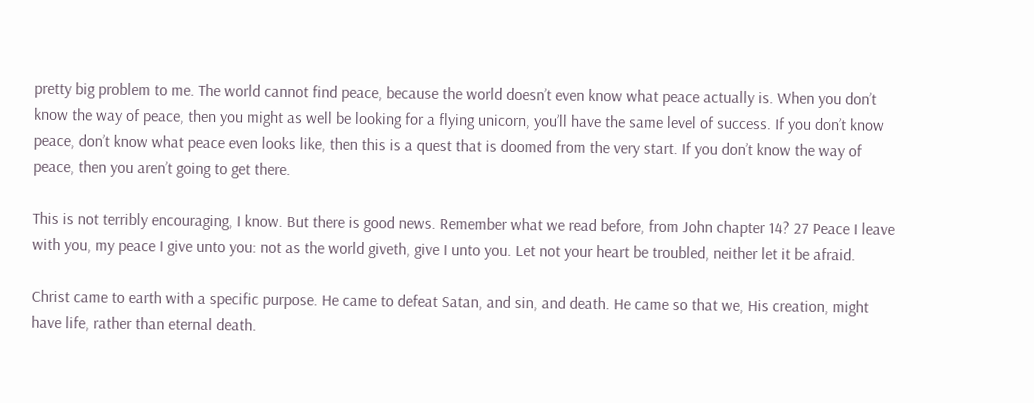pretty big problem to me. The world cannot find peace, because the world doesn’t even know what peace actually is. When you don’t know the way of peace, then you might as well be looking for a flying unicorn, you’ll have the same level of success. If you don’t know peace, don’t know what peace even looks like, then this is a quest that is doomed from the very start. If you don’t know the way of peace, then you aren’t going to get there.

This is not terribly encouraging, I know. But there is good news. Remember what we read before, from John chapter 14? 27 Peace I leave with you, my peace I give unto you: not as the world giveth, give I unto you. Let not your heart be troubled, neither let it be afraid.

Christ came to earth with a specific purpose. He came to defeat Satan, and sin, and death. He came so that we, His creation, might have life, rather than eternal death.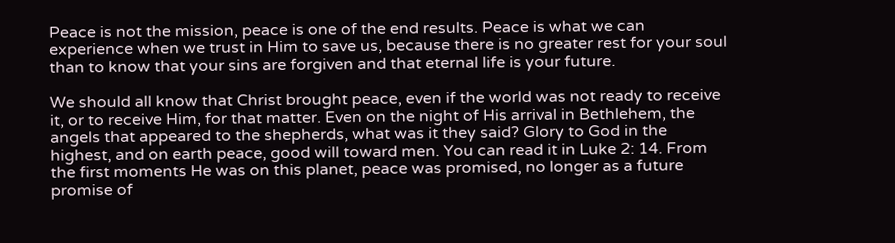Peace is not the mission, peace is one of the end results. Peace is what we can experience when we trust in Him to save us, because there is no greater rest for your soul than to know that your sins are forgiven and that eternal life is your future.

We should all know that Christ brought peace, even if the world was not ready to receive it, or to receive Him, for that matter. Even on the night of His arrival in Bethlehem, the angels that appeared to the shepherds, what was it they said? Glory to God in the highest, and on earth peace, good will toward men. You can read it in Luke 2: 14. From the first moments He was on this planet, peace was promised, no longer as a future promise of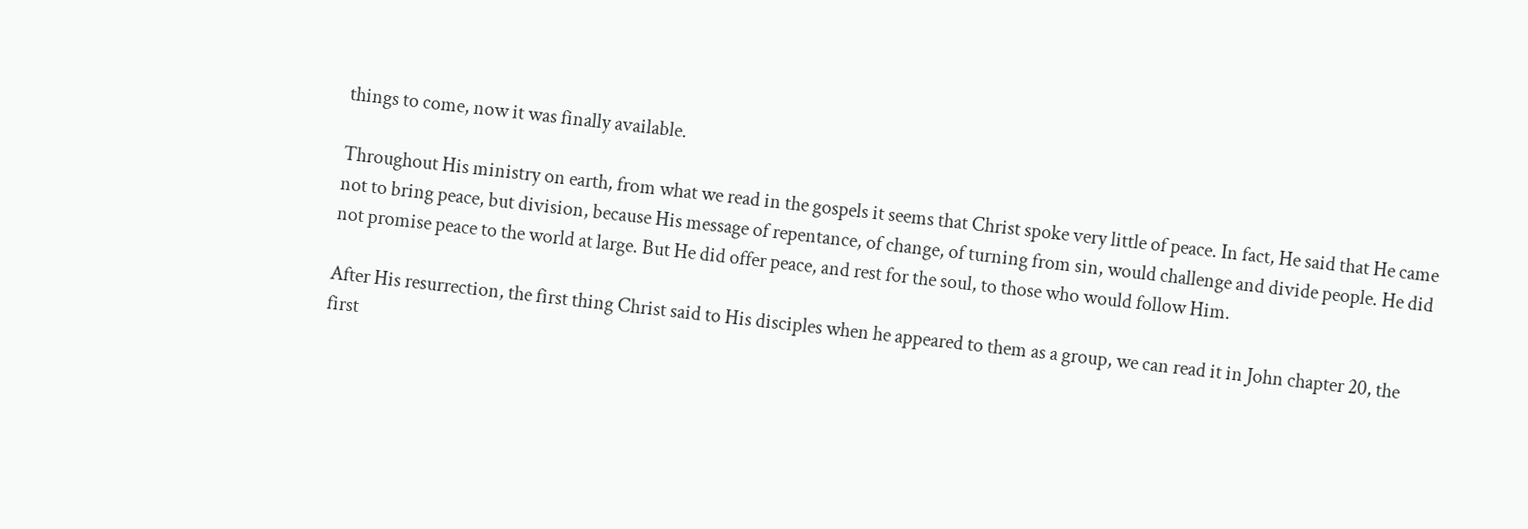things to come, now it was finally available.

Throughout His ministry on earth, from what we read in the gospels it seems that Christ spoke very little of peace. In fact, He said that He came not to bring peace, but division, because His message of repentance, of change, of turning from sin, would challenge and divide people. He did not promise peace to the world at large. But He did offer peace, and rest for the soul, to those who would follow Him.

After His resurrection, the first thing Christ said to His disciples when he appeared to them as a group, we can read it in John chapter 20, the first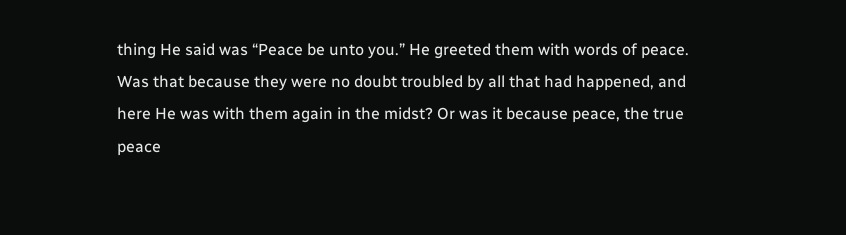thing He said was “Peace be unto you.” He greeted them with words of peace. Was that because they were no doubt troubled by all that had happened, and here He was with them again in the midst? Or was it because peace, the true peace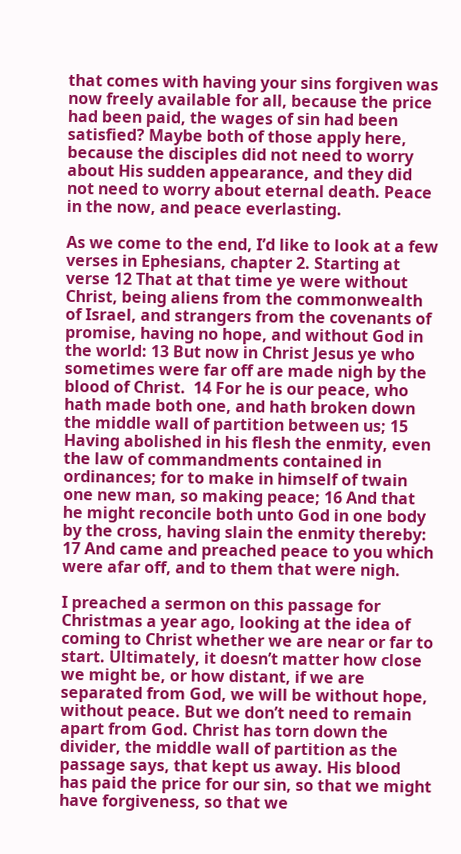that comes with having your sins forgiven was now freely available for all, because the price had been paid, the wages of sin had been satisfied? Maybe both of those apply here, because the disciples did not need to worry about His sudden appearance, and they did not need to worry about eternal death. Peace in the now, and peace everlasting.

As we come to the end, I’d like to look at a few verses in Ephesians, chapter 2. Starting at verse 12 That at that time ye were without Christ, being aliens from the commonwealth of Israel, and strangers from the covenants of promise, having no hope, and without God in the world: 13 But now in Christ Jesus ye who sometimes were far off are made nigh by the blood of Christ.  14 For he is our peace, who hath made both one, and hath broken down the middle wall of partition between us; 15 Having abolished in his flesh the enmity, even the law of commandments contained in ordinances; for to make in himself of twain one new man, so making peace; 16 And that he might reconcile both unto God in one body by the cross, having slain the enmity thereby: 17 And came and preached peace to you which were afar off, and to them that were nigh.

I preached a sermon on this passage for Christmas a year ago, looking at the idea of coming to Christ whether we are near or far to start. Ultimately, it doesn’t matter how close we might be, or how distant, if we are separated from God, we will be without hope, without peace. But we don’t need to remain apart from God. Christ has torn down the divider, the middle wall of partition as the passage says, that kept us away. His blood has paid the price for our sin, so that we might have forgiveness, so that we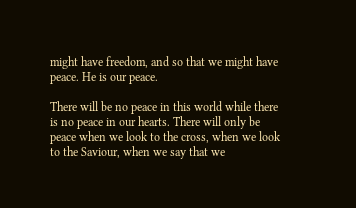might have freedom, and so that we might have peace. He is our peace.

There will be no peace in this world while there is no peace in our hearts. There will only be peace when we look to the cross, when we look to the Saviour, when we say that we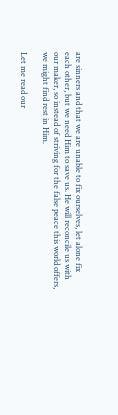are sinners and that we are unable to fix ourselves, let alone fix each other, but we need Him to save us. He will reconcile us with our maker, so instead of striving for the false peace this world offers, we might find rest in Him.

Let me read our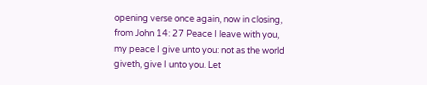opening verse once again, now in closing, from John 14: 27 Peace I leave with you, my peace I give unto you: not as the world giveth, give I unto you. Let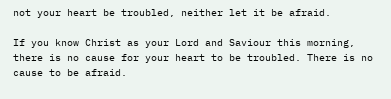not your heart be troubled, neither let it be afraid.

If you know Christ as your Lord and Saviour this morning, there is no cause for your heart to be troubled. There is no cause to be afraid.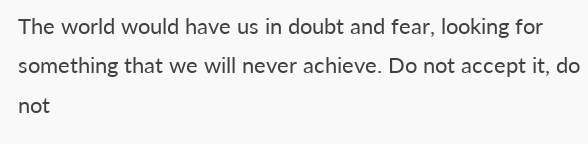The world would have us in doubt and fear, looking for something that we will never achieve. Do not accept it, do not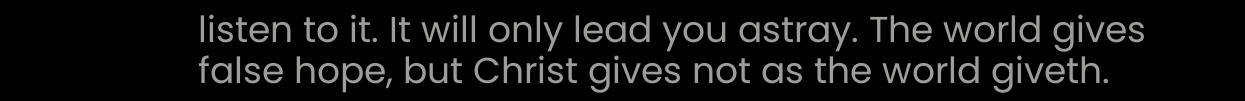listen to it. It will only lead you astray. The world gives false hope, but Christ gives not as the world giveth.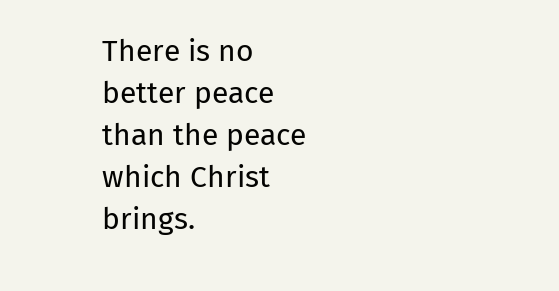There is no better peace than the peace which Christ brings.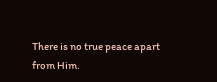There is no true peace apart from Him.